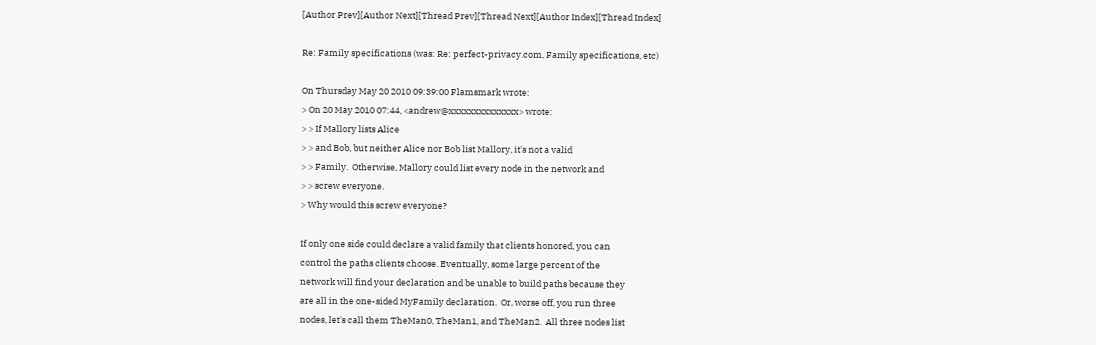[Author Prev][Author Next][Thread Prev][Thread Next][Author Index][Thread Index]

Re: Family specifications (was: Re: perfect-privacy.com, Family specifications, etc)

On Thursday May 20 2010 09:39:00 Flamsmark wrote:
> On 20 May 2010 07:44, <andrew@xxxxxxxxxxxxxx> wrote:
> > If Mallory lists Alice
> > and Bob, but neither Alice nor Bob list Mallory, it's not a valid
> > Family.  Otherwise, Mallory could list every node in the network and
> > screw everyone.
> Why would this screw everyone?

If only one side could declare a valid family that clients honored, you can
control the paths clients choose. Eventually, some large percent of the
network will find your declaration and be unable to build paths because they
are all in the one-sided MyFamily declaration.  Or, worse off, you run three
nodes, let's call them TheMan0, TheMan1, and TheMan2.  All three nodes list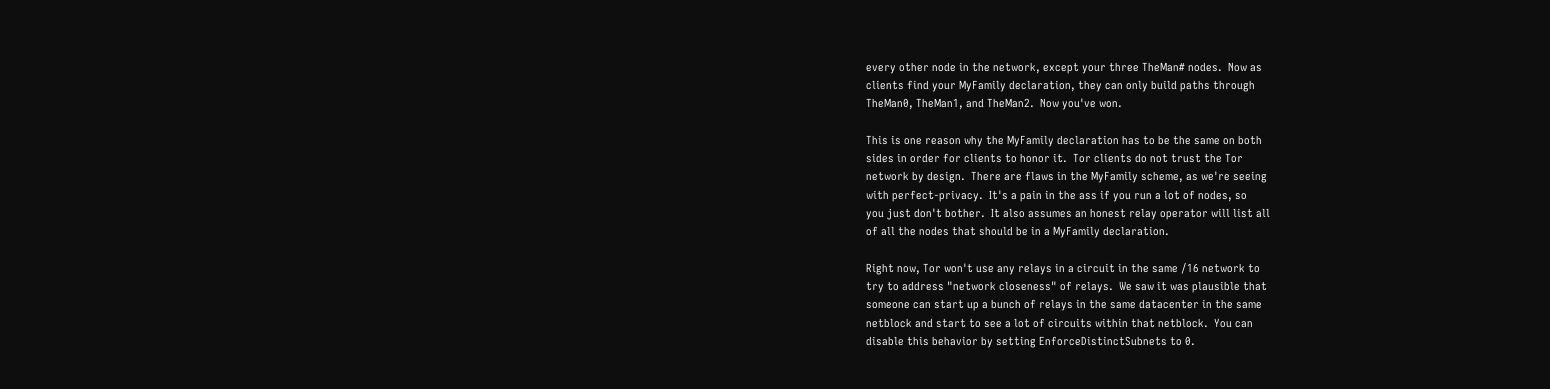every other node in the network, except your three TheMan# nodes.  Now as
clients find your MyFamily declaration, they can only build paths through
TheMan0, TheMan1, and TheMan2.  Now you've won.

This is one reason why the MyFamily declaration has to be the same on both
sides in order for clients to honor it.  Tor clients do not trust the Tor
network by design.  There are flaws in the MyFamily scheme, as we're seeing
with perfect-privacy.  It's a pain in the ass if you run a lot of nodes, so
you just don't bother.  It also assumes an honest relay operator will list all
of all the nodes that should be in a MyFamily declaration.

Right now, Tor won't use any relays in a circuit in the same /16 network to
try to address "network closeness" of relays.  We saw it was plausible that
someone can start up a bunch of relays in the same datacenter in the same
netblock and start to see a lot of circuits within that netblock.  You can
disable this behavior by setting EnforceDistinctSubnets to 0.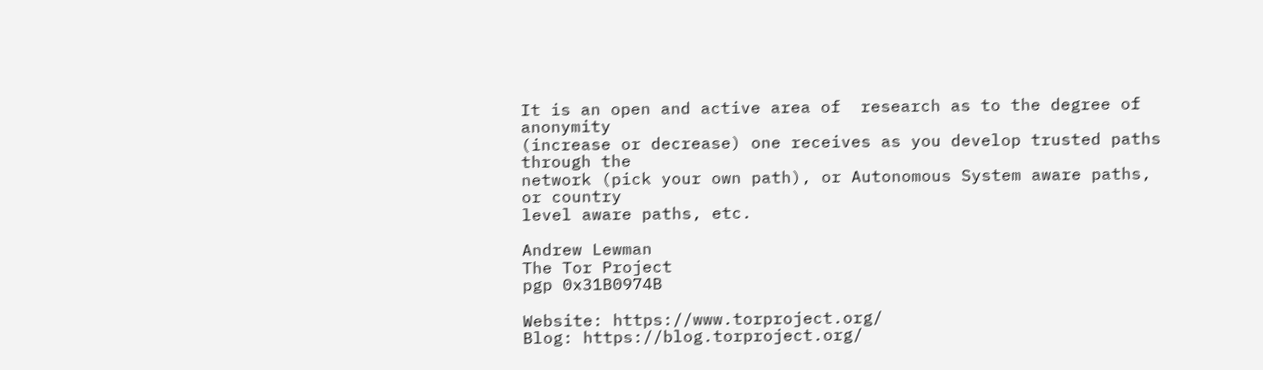It is an open and active area of  research as to the degree of anonymity
(increase or decrease) one receives as you develop trusted paths through the
network (pick your own path), or Autonomous System aware paths, or country
level aware paths, etc.

Andrew Lewman
The Tor Project
pgp 0x31B0974B

Website: https://www.torproject.org/
Blog: https://blog.torproject.org/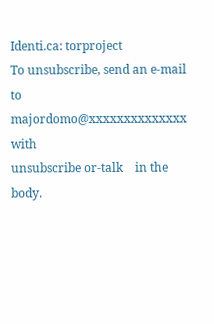Identi.ca: torproject
To unsubscribe, send an e-mail to majordomo@xxxxxxxxxxxxxx with
unsubscribe or-talk    in the body.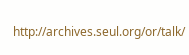http://archives.seul.org/or/talk/